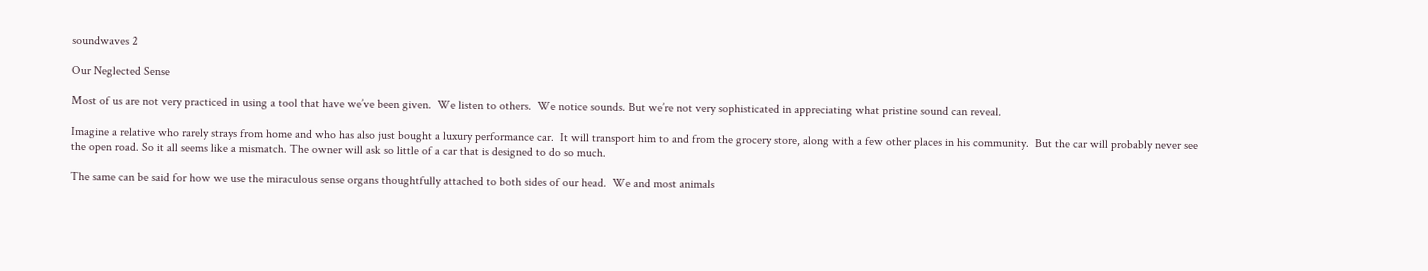soundwaves 2

Our Neglected Sense

Most of us are not very practiced in using a tool that have we’ve been given.  We listen to others.  We notice sounds. But we’re not very sophisticated in appreciating what pristine sound can reveal.

Imagine a relative who rarely strays from home and who has also just bought a luxury performance car.  It will transport him to and from the grocery store, along with a few other places in his community.  But the car will probably never see the open road. So it all seems like a mismatch. The owner will ask so little of a car that is designed to do so much.

The same can be said for how we use the miraculous sense organs thoughtfully attached to both sides of our head.  We and most animals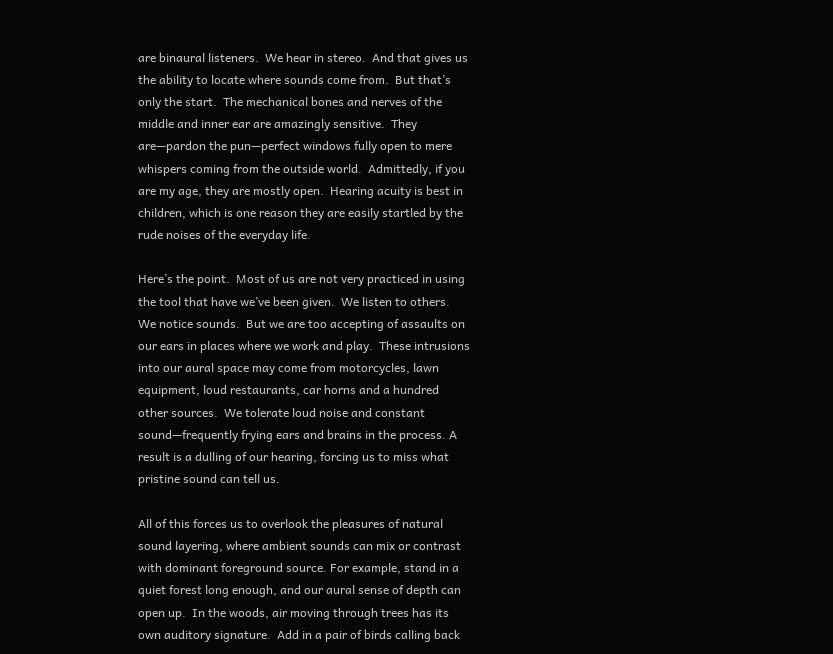are binaural listeners.  We hear in stereo.  And that gives us the ability to locate where sounds come from.  But that’s only the start.  The mechanical bones and nerves of the middle and inner ear are amazingly sensitive.  They are—pardon the pun—perfect windows fully open to mere whispers coming from the outside world.  Admittedly, if you are my age, they are mostly open.  Hearing acuity is best in children, which is one reason they are easily startled by the rude noises of the everyday life.

Here’s the point.  Most of us are not very practiced in using the tool that have we’ve been given.  We listen to others.  We notice sounds.  But we are too accepting of assaults on our ears in places where we work and play.  These intrusions into our aural space may come from motorcycles, lawn equipment, loud restaurants, car horns and a hundred other sources.  We tolerate loud noise and constant sound—frequently frying ears and brains in the process. A result is a dulling of our hearing, forcing us to miss what pristine sound can tell us.

All of this forces us to overlook the pleasures of natural sound layering, where ambient sounds can mix or contrast with dominant foreground source. For example, stand in a quiet forest long enough, and our aural sense of depth can open up.  In the woods, air moving through trees has its own auditory signature.  Add in a pair of birds calling back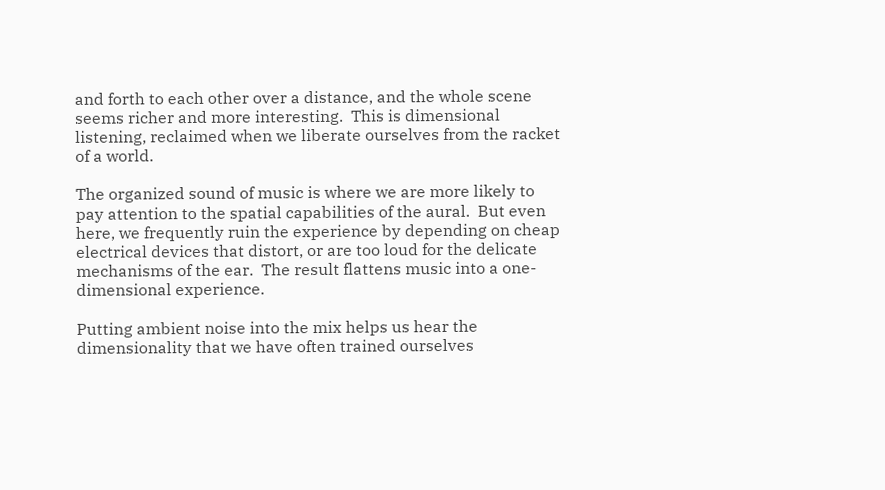and forth to each other over a distance, and the whole scene seems richer and more interesting.  This is dimensional listening, reclaimed when we liberate ourselves from the racket of a world.

The organized sound of music is where we are more likely to pay attention to the spatial capabilities of the aural.  But even here, we frequently ruin the experience by depending on cheap electrical devices that distort, or are too loud for the delicate mechanisms of the ear.  The result flattens music into a one-dimensional experience.

Putting ambient noise into the mix helps us hear the dimensionality that we have often trained ourselves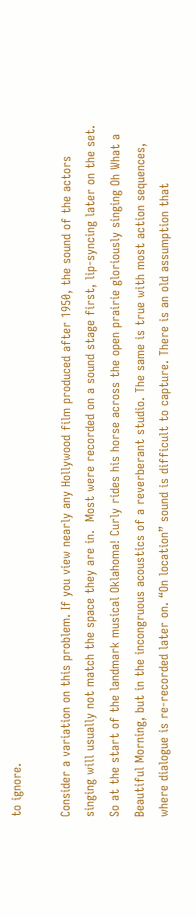to ignore.

Consider a variation on this problem. If you view nearly any Hollywood film produced after 1950, the sound of the actors singing will usually not match the space they are in.  Most were recorded on a sound stage first, lip-syncing later on the set.  So at the start of the landmark musical Oklahoma! Curly rides his horse across the open prairie gloriously singing Oh What a Beautiful Morning, but in the incongruous acoustics of a reverberant studio. The same is true with most action sequences, where dialogue is re-recorded later on. “On location” sound is difficult to capture. There is an old assumption that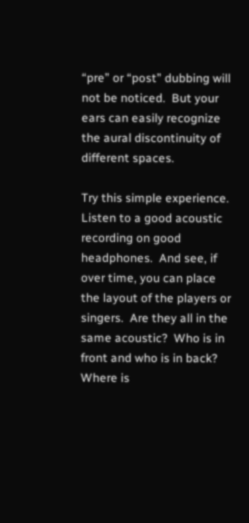“pre” or “post” dubbing will not be noticed.  But your ears can easily recognize the aural discontinuity of different spaces.

Try this simple experience.  Listen to a good acoustic recording on good headphones.  And see, if over time, you can place the layout of the players or singers.  Are they all in the same acoustic?  Who is in front and who is in back?  Where is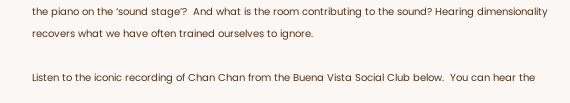the piano on the ‘sound stage’?  And what is the room contributing to the sound? Hearing dimensionality recovers what we have often trained ourselves to ignore.

Listen to the iconic recording of Chan Chan from the Buena Vista Social Club below.  You can hear the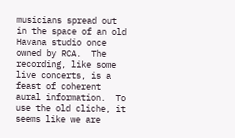musicians spread out in the space of an old Havana studio once owned by RCA.  The recording, like some live concerts, is a feast of coherent aural information.  To use the old cliche, it seems like we are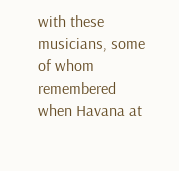with these musicians, some of whom remembered when Havana at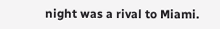night was a rival to Miami.